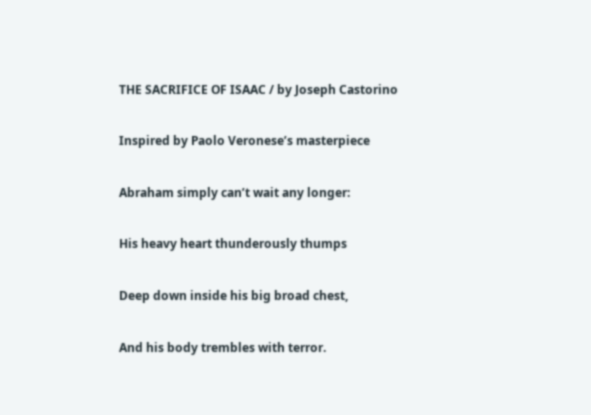THE SACRIFICE OF ISAAC / by Joseph Castorino

Inspired by Paolo Veronese’s masterpiece

Abraham simply can’t wait any longer:

His heavy heart thunderously thumps

Deep down inside his big broad chest,

And his body trembles with terror.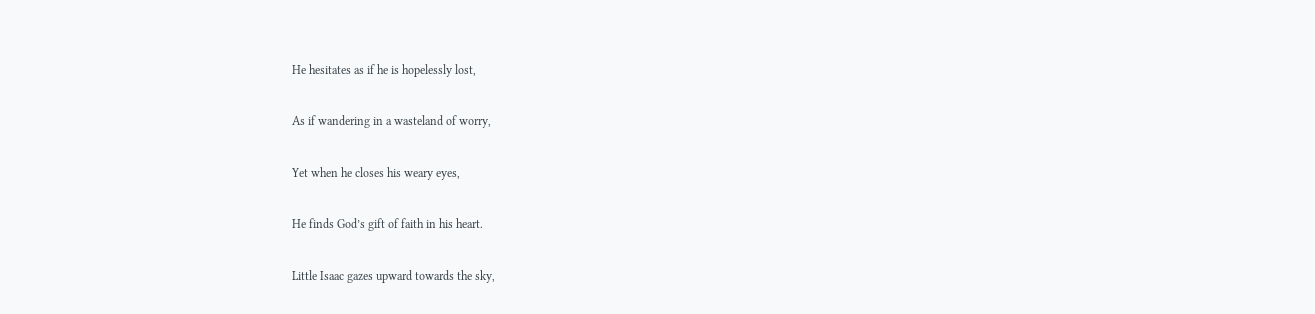He hesitates as if he is hopelessly lost,

As if wandering in a wasteland of worry,

Yet when he closes his weary eyes,

He finds God’s gift of faith in his heart.

Little Isaac gazes upward towards the sky,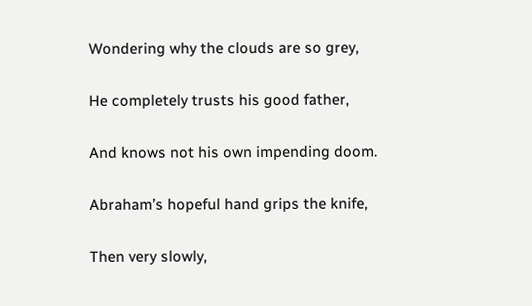Wondering why the clouds are so grey,

He completely trusts his good father,

And knows not his own impending doom.

Abraham’s hopeful hand grips the knife,

Then very slowly,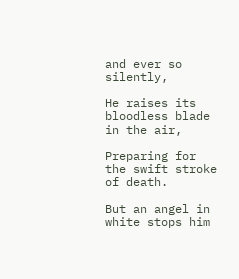and ever so silently,

He raises its bloodless blade in the air,

Preparing for the swift stroke of death.

But an angel in white stops him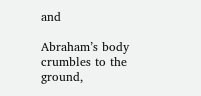and

Abraham’s body crumbles to the ground,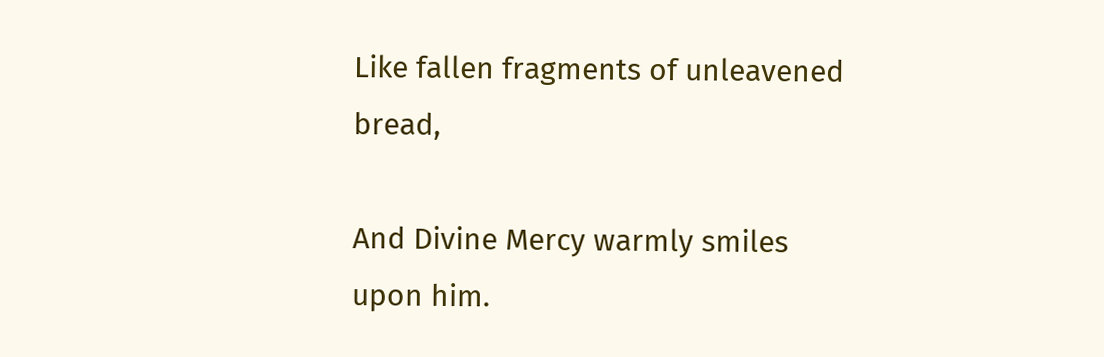Like fallen fragments of unleavened bread,

And Divine Mercy warmly smiles upon him.